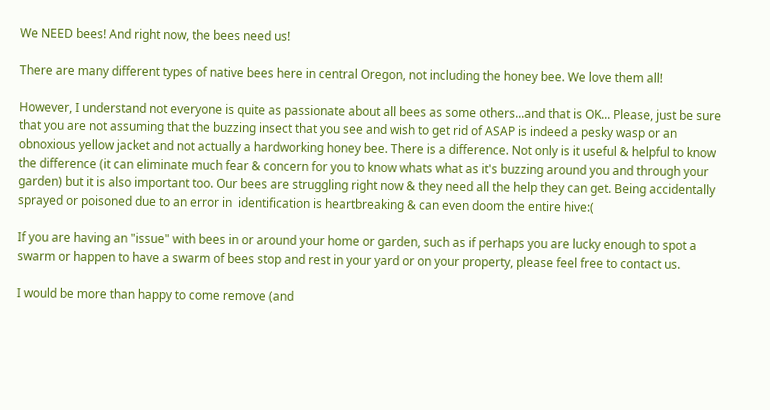We NEED bees! And right now, the bees need us!

There are many different types of native bees here in central Oregon, not including the honey bee. We love them all!

However, I understand not everyone is quite as passionate about all bees as some others...and that is OK... Please, just be sure that you are not assuming that the buzzing insect that you see and wish to get rid of ASAP is indeed a pesky wasp or an obnoxious yellow jacket and not actually a hardworking honey bee. There is a difference. Not only is it useful & helpful to know the difference (it can eliminate much fear & concern for you to know whats what as it's buzzing around you and through your garden) but it is also important too. Our bees are struggling right now & they need all the help they can get. Being accidentally sprayed or poisoned due to an error in  identification is heartbreaking & can even doom the entire hive:(

If you are having an "issue" with bees in or around your home or garden, such as if perhaps you are lucky enough to spot a swarm or happen to have a swarm of bees stop and rest in your yard or on your property, please feel free to contact us.

I would be more than happy to come remove (and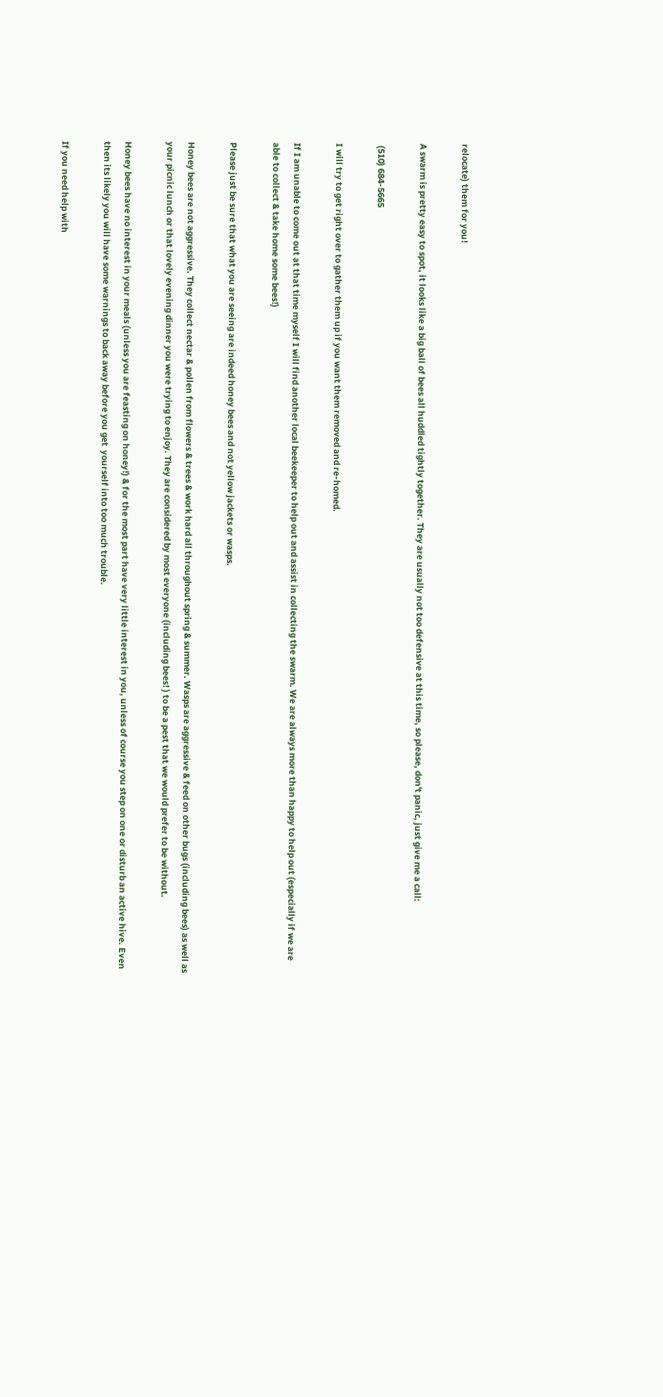relocate) them for you!

A swarm is pretty easy to spot, it looks like a big ball of bees all huddled tightly together. They are usually not too defensive at this time, so please, don't panic, just give me a call:

 (510) 684-5665

I will try to get right over to gather them up if you want them removed and re-homed.

If I am unable to come out at that time myself I will find another local beekeeper to help out and assist in collecting the swarm. We are always more than happy to help out (especially if we are able to collect & take home some bees!)

Please just be sure that what you are seeing are indeed honey bees and not yellow jackets or wasps.

Honey bees are not aggressive. They collect nectar & pollen from flowers & trees & work hard all throughout spring & summer. Wasps are aggressive & feed on other bugs (including bees) as well as your picnic lunch or that lovely evening dinner you were trying to enjoy. They are considered by most everyone (including bees! ) to be a pest that we would prefer to be without.

Honey bees have no interest in your meals (unless you are feasting on honey!) & for the most part have very little interest in you, unless of course you step on one or disturb an active hive. Even then its likely you will have some warnings to back away before you get  yourself into too much trouble.

If you need help with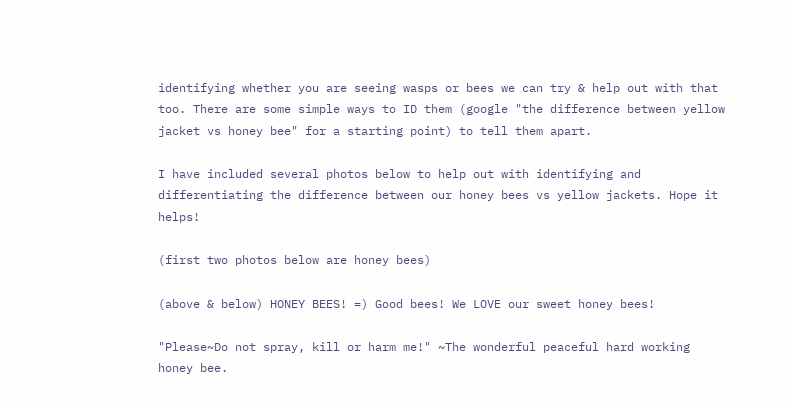identifying whether you are seeing wasps or bees we can try & help out with that too. There are some simple ways to ID them (google "the difference between yellow jacket vs honey bee" for a starting point) to tell them apart.

I have included several photos below to help out with identifying and differentiating the difference between our honey bees vs yellow jackets. Hope it helps!

(first two photos below are honey bees)

(above & below) HONEY BEES! =) Good bees! We LOVE our sweet honey bees!

"Please~Do not spray, kill or harm me!" ~The wonderful peaceful hard working honey bee.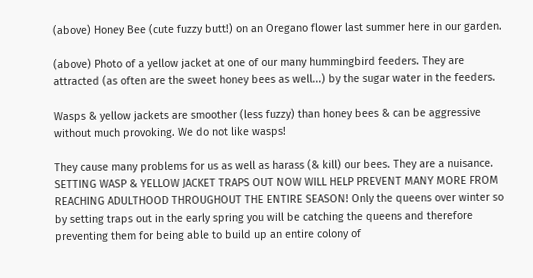(above) Honey Bee (cute fuzzy butt!) on an Oregano flower last summer here in our garden.

(above) Photo of a yellow jacket at one of our many hummingbird feeders. They are attracted (as often are the sweet honey bees as well...) by the sugar water in the feeders.

Wasps & yellow jackets are smoother (less fuzzy) than honey bees & can be aggressive without much provoking. We do not like wasps!

They cause many problems for us as well as harass (& kill) our bees. They are a nuisance. SETTING WASP & YELLOW JACKET TRAPS OUT NOW WILL HELP PREVENT MANY MORE FROM REACHING ADULTHOOD THROUGHOUT THE ENTIRE SEASON! Only the queens over winter so by setting traps out in the early spring you will be catching the queens and therefore preventing them for being able to build up an entire colony of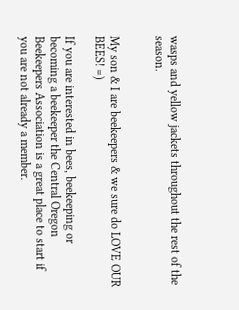wasps and yellow jackets throughout the rest of the season.


My son & I are beekeepers & we sure do LOVE OUR BEES! =)

If you are interested in bees, beekeeping or becoming a beekeeper the Central Oregon Beekeepers Association is a great place to start if you are not already a member.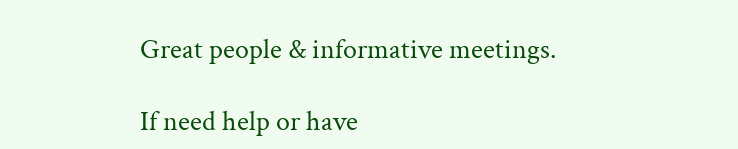Great people & informative meetings.

If need help or have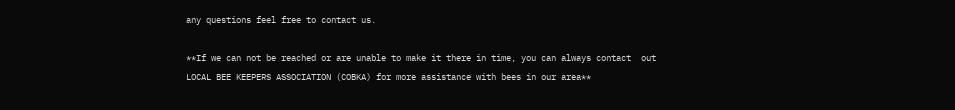any questions feel free to contact us.

**If we can not be reached or are unable to make it there in time, you can always contact  out LOCAL BEE KEEPERS ASSOCIATION (COBKA) for more assistance with bees in our area**